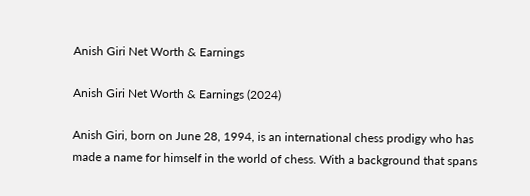Anish Giri Net Worth & Earnings

Anish Giri Net Worth & Earnings (2024)

Anish Giri, born on June 28, 1994, is an international chess prodigy who has made a name for himself in the world of chess. With a background that spans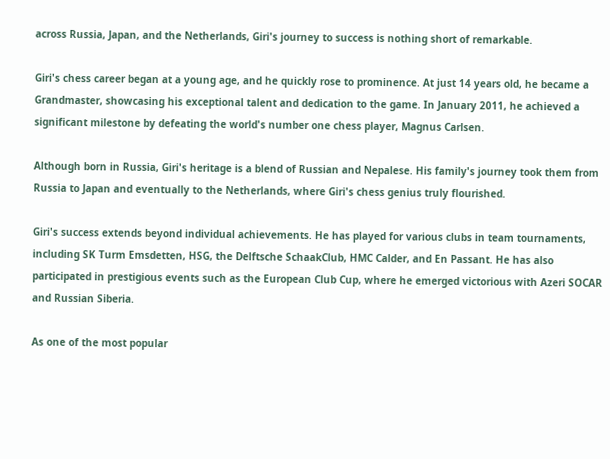across Russia, Japan, and the Netherlands, Giri's journey to success is nothing short of remarkable.

Giri's chess career began at a young age, and he quickly rose to prominence. At just 14 years old, he became a Grandmaster, showcasing his exceptional talent and dedication to the game. In January 2011, he achieved a significant milestone by defeating the world's number one chess player, Magnus Carlsen.

Although born in Russia, Giri's heritage is a blend of Russian and Nepalese. His family's journey took them from Russia to Japan and eventually to the Netherlands, where Giri's chess genius truly flourished.

Giri's success extends beyond individual achievements. He has played for various clubs in team tournaments, including SK Turm Emsdetten, HSG, the Delftsche SchaakClub, HMC Calder, and En Passant. He has also participated in prestigious events such as the European Club Cup, where he emerged victorious with Azeri SOCAR and Russian Siberia.

As one of the most popular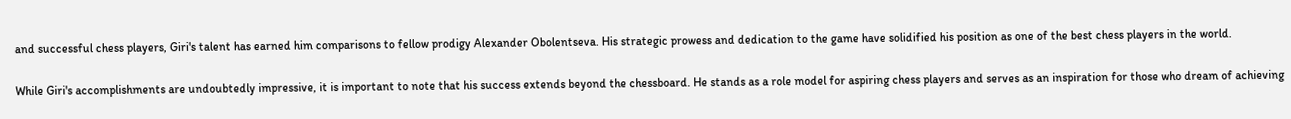and successful chess players, Giri's talent has earned him comparisons to fellow prodigy Alexander Obolentseva. His strategic prowess and dedication to the game have solidified his position as one of the best chess players in the world.

While Giri's accomplishments are undoubtedly impressive, it is important to note that his success extends beyond the chessboard. He stands as a role model for aspiring chess players and serves as an inspiration for those who dream of achieving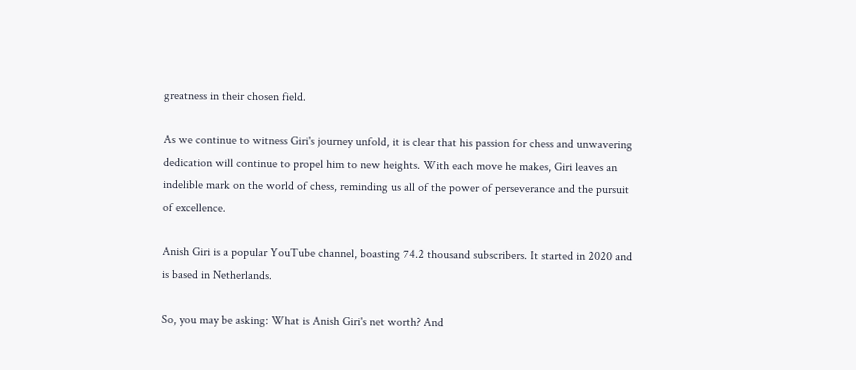greatness in their chosen field.

As we continue to witness Giri's journey unfold, it is clear that his passion for chess and unwavering dedication will continue to propel him to new heights. With each move he makes, Giri leaves an indelible mark on the world of chess, reminding us all of the power of perseverance and the pursuit of excellence.

Anish Giri is a popular YouTube channel, boasting 74.2 thousand subscribers. It started in 2020 and is based in Netherlands.

So, you may be asking: What is Anish Giri's net worth? And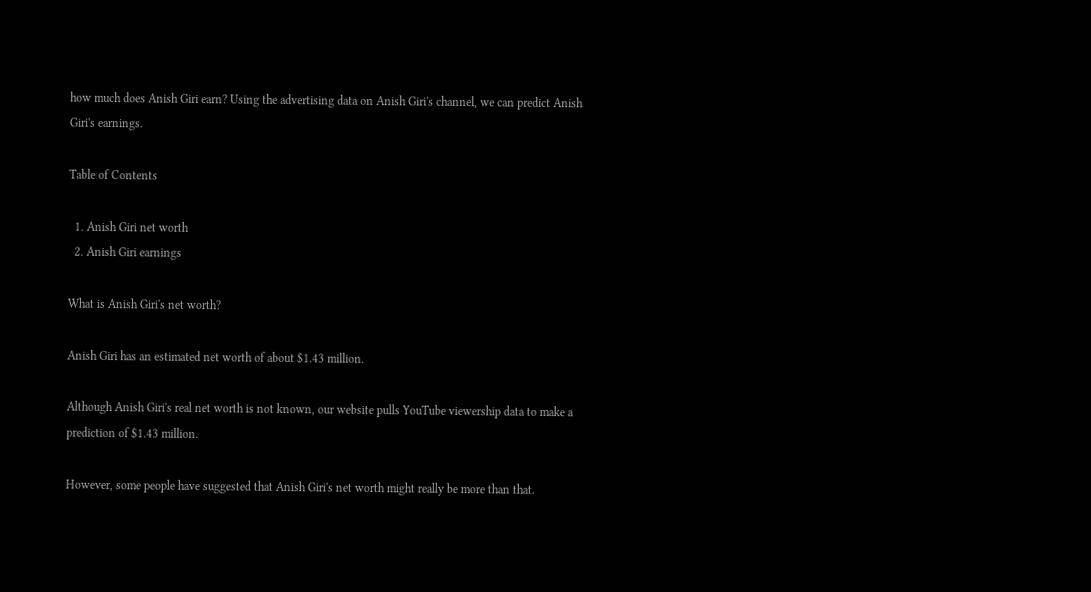how much does Anish Giri earn? Using the advertising data on Anish Giri's channel, we can predict Anish Giri's earnings.

Table of Contents

  1. Anish Giri net worth
  2. Anish Giri earnings

What is Anish Giri's net worth?

Anish Giri has an estimated net worth of about $1.43 million.

Although Anish Giri's real net worth is not known, our website pulls YouTube viewership data to make a prediction of $1.43 million.

However, some people have suggested that Anish Giri's net worth might really be more than that.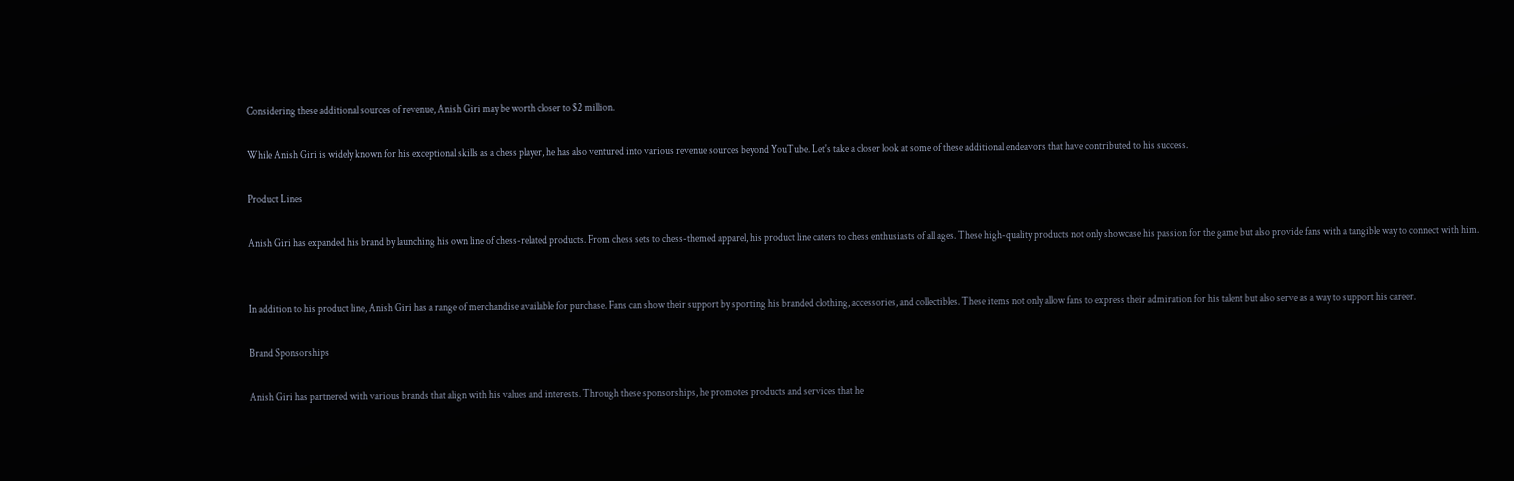Considering these additional sources of revenue, Anish Giri may be worth closer to $2 million.

While Anish Giri is widely known for his exceptional skills as a chess player, he has also ventured into various revenue sources beyond YouTube. Let's take a closer look at some of these additional endeavors that have contributed to his success.

Product Lines

Anish Giri has expanded his brand by launching his own line of chess-related products. From chess sets to chess-themed apparel, his product line caters to chess enthusiasts of all ages. These high-quality products not only showcase his passion for the game but also provide fans with a tangible way to connect with him.


In addition to his product line, Anish Giri has a range of merchandise available for purchase. Fans can show their support by sporting his branded clothing, accessories, and collectibles. These items not only allow fans to express their admiration for his talent but also serve as a way to support his career.

Brand Sponsorships

Anish Giri has partnered with various brands that align with his values and interests. Through these sponsorships, he promotes products and services that he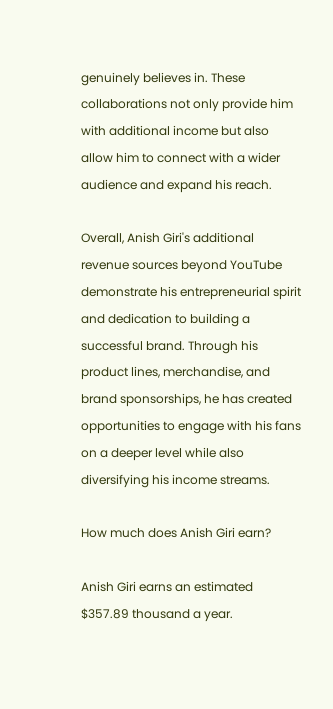genuinely believes in. These collaborations not only provide him with additional income but also allow him to connect with a wider audience and expand his reach.

Overall, Anish Giri's additional revenue sources beyond YouTube demonstrate his entrepreneurial spirit and dedication to building a successful brand. Through his product lines, merchandise, and brand sponsorships, he has created opportunities to engage with his fans on a deeper level while also diversifying his income streams.

How much does Anish Giri earn?

Anish Giri earns an estimated $357.89 thousand a year.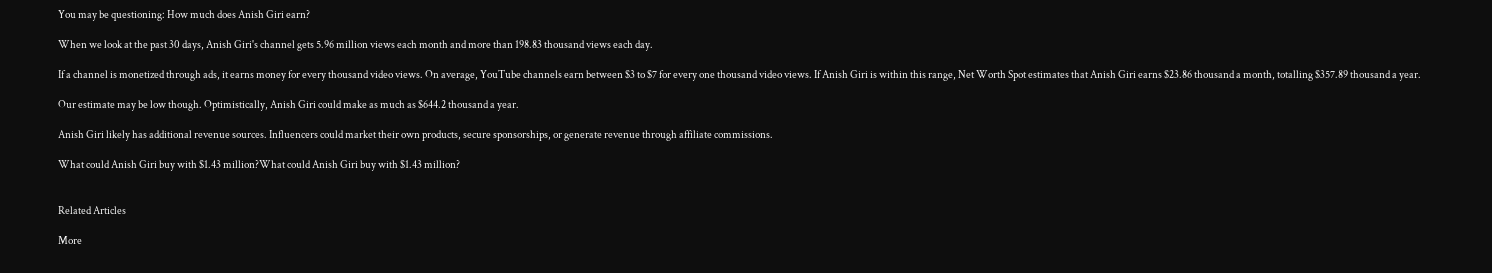You may be questioning: How much does Anish Giri earn?

When we look at the past 30 days, Anish Giri's channel gets 5.96 million views each month and more than 198.83 thousand views each day.

If a channel is monetized through ads, it earns money for every thousand video views. On average, YouTube channels earn between $3 to $7 for every one thousand video views. If Anish Giri is within this range, Net Worth Spot estimates that Anish Giri earns $23.86 thousand a month, totalling $357.89 thousand a year.

Our estimate may be low though. Optimistically, Anish Giri could make as much as $644.2 thousand a year.

Anish Giri likely has additional revenue sources. Influencers could market their own products, secure sponsorships, or generate revenue through affiliate commissions.

What could Anish Giri buy with $1.43 million?What could Anish Giri buy with $1.43 million?


Related Articles

More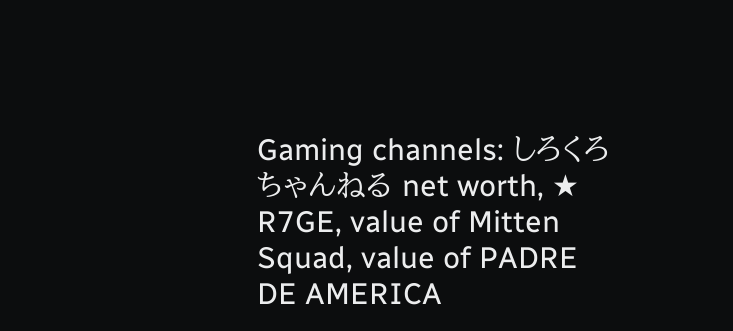Gaming channels: しろくろちゃんねる net worth, ★ R7GE, value of Mitten Squad, value of PADRE DE AMERICA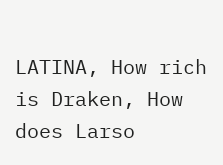LATINA, How rich is Draken, How does Larso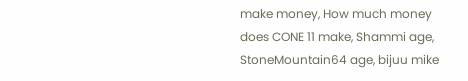make money, How much money does CONE 11 make, Shammi age, StoneMountain64 age, bijuu mike